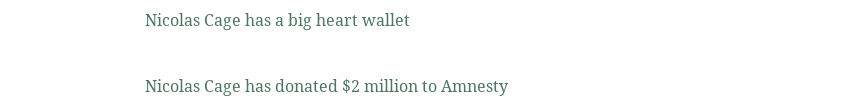Nicolas Cage has a big heart wallet


Nicolas Cage has donated $2 million to Amnesty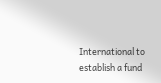International to establish a fund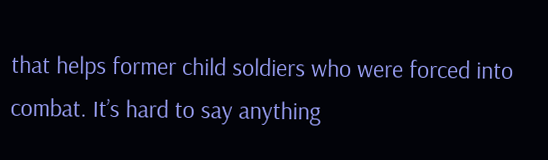that helps former child soldiers who were forced into combat. It’s hard to say anything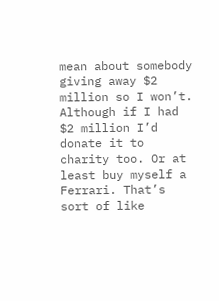mean about somebody giving away $2 million so I won’t. Although if I had $2 million I’d donate it to charity too. Or at least buy myself a Ferrari. That’s sort of like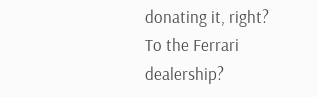donating it, right? To the Ferrari dealership?